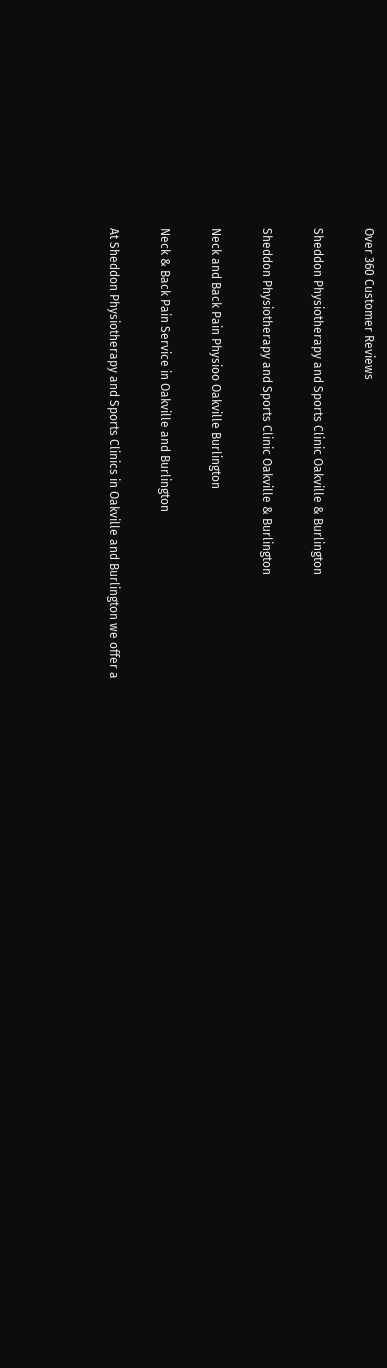Over 360 Customer Reviews

Sheddon Physiotherapy and Sports Clinic Oakville & Burlington

Sheddon Physiotherapy and Sports Clinic Oakville & Burlington

Neck and Back Pain Physioo Oakville Burlington

Neck & Back Pain Service in Oakville and Burlington

At Sheddon Physiotherapy and Sports Clinics in Oakville and Burlington we offer a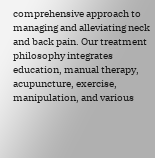comprehensive approach to managing and alleviating neck and back pain. Our treatment philosophy integrates education, manual therapy, acupuncture, exercise, manipulation, and various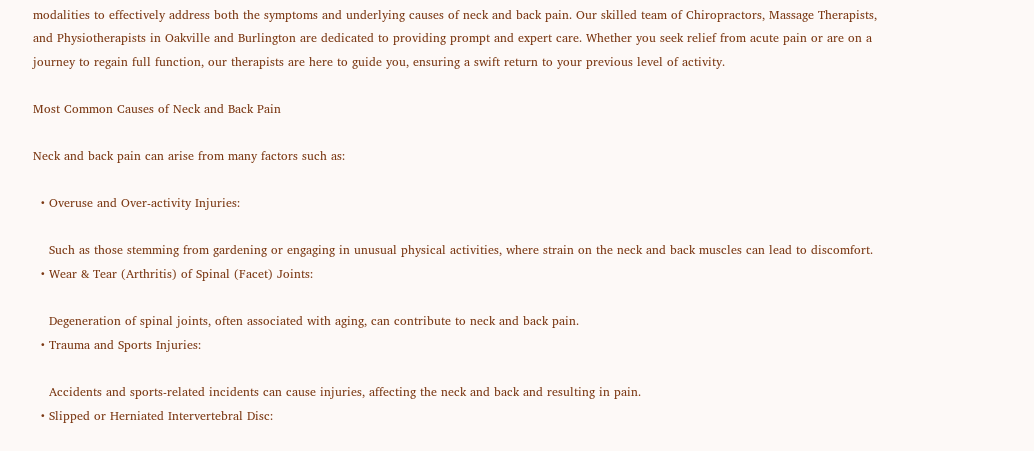modalities to effectively address both the symptoms and underlying causes of neck and back pain. Our skilled team of Chiropractors, Massage Therapists, and Physiotherapists in Oakville and Burlington are dedicated to providing prompt and expert care. Whether you seek relief from acute pain or are on a journey to regain full function, our therapists are here to guide you, ensuring a swift return to your previous level of activity.

Most Common Causes of Neck and Back Pain

Neck and back pain can arise from many factors such as:

  • Overuse and Over-activity Injuries:

    Such as those stemming from gardening or engaging in unusual physical activities, where strain on the neck and back muscles can lead to discomfort.
  • Wear & Tear (Arthritis) of Spinal (Facet) Joints:

    Degeneration of spinal joints, often associated with aging, can contribute to neck and back pain.
  • Trauma and Sports Injuries:

    Accidents and sports-related incidents can cause injuries, affecting the neck and back and resulting in pain.
  • Slipped or Herniated Intervertebral Disc: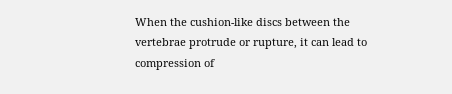When the cushion-like discs between the vertebrae protrude or rupture, it can lead to compression of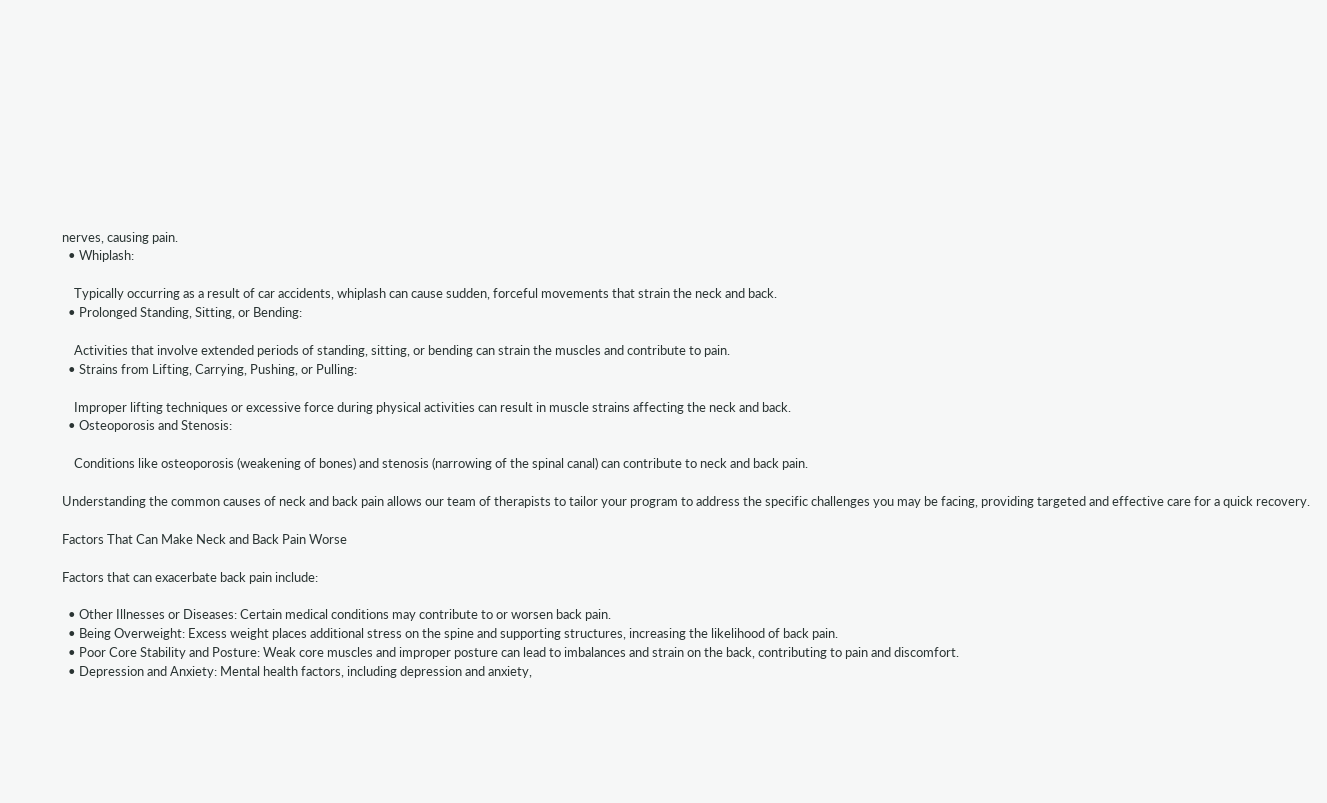nerves, causing pain.
  • Whiplash:

    Typically occurring as a result of car accidents, whiplash can cause sudden, forceful movements that strain the neck and back.
  • Prolonged Standing, Sitting, or Bending:

    Activities that involve extended periods of standing, sitting, or bending can strain the muscles and contribute to pain.
  • Strains from Lifting, Carrying, Pushing, or Pulling:

    Improper lifting techniques or excessive force during physical activities can result in muscle strains affecting the neck and back.
  • Osteoporosis and Stenosis:

    Conditions like osteoporosis (weakening of bones) and stenosis (narrowing of the spinal canal) can contribute to neck and back pain.

Understanding the common causes of neck and back pain allows our team of therapists to tailor your program to address the specific challenges you may be facing, providing targeted and effective care for a quick recovery.

Factors That Can Make Neck and Back Pain Worse

Factors that can exacerbate back pain include:

  • Other Illnesses or Diseases: Certain medical conditions may contribute to or worsen back pain.
  • Being Overweight: Excess weight places additional stress on the spine and supporting structures, increasing the likelihood of back pain.
  • Poor Core Stability and Posture: Weak core muscles and improper posture can lead to imbalances and strain on the back, contributing to pain and discomfort.
  • Depression and Anxiety: Mental health factors, including depression and anxiety,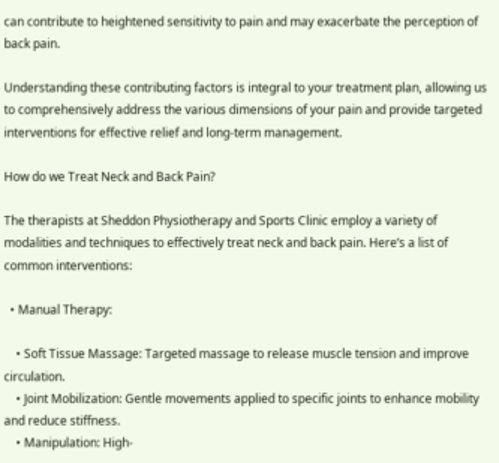can contribute to heightened sensitivity to pain and may exacerbate the perception of back pain.

Understanding these contributing factors is integral to your treatment plan, allowing us to comprehensively address the various dimensions of your pain and provide targeted interventions for effective relief and long-term management.

How do we Treat Neck and Back Pain?

The therapists at Sheddon Physiotherapy and Sports Clinic employ a variety of modalities and techniques to effectively treat neck and back pain. Here’s a list of common interventions:

  • Manual Therapy:

    • Soft Tissue Massage: Targeted massage to release muscle tension and improve circulation.
    • Joint Mobilization: Gentle movements applied to specific joints to enhance mobility and reduce stiffness.
    • Manipulation: High-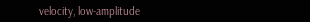velocity, low-amplitude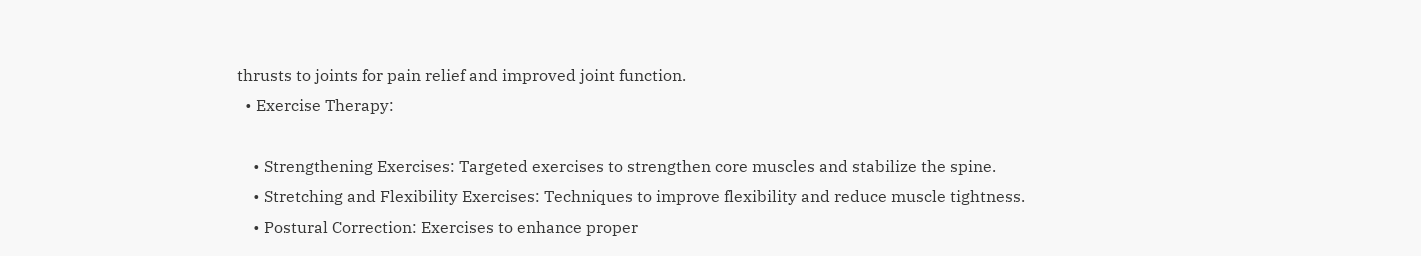thrusts to joints for pain relief and improved joint function.
  • Exercise Therapy:

    • Strengthening Exercises: Targeted exercises to strengthen core muscles and stabilize the spine.
    • Stretching and Flexibility Exercises: Techniques to improve flexibility and reduce muscle tightness.
    • Postural Correction: Exercises to enhance proper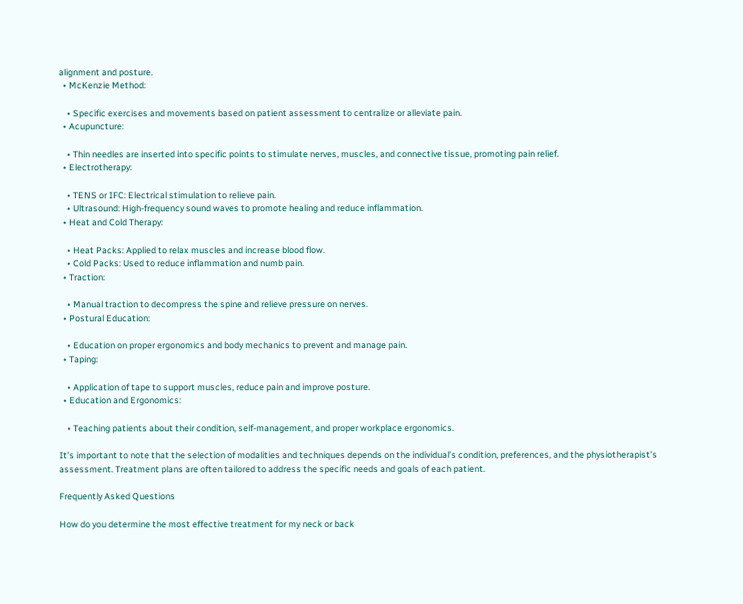alignment and posture.
  • McKenzie Method:

    • Specific exercises and movements based on patient assessment to centralize or alleviate pain.
  • Acupuncture:

    • Thin needles are inserted into specific points to stimulate nerves, muscles, and connective tissue, promoting pain relief.
  • Electrotherapy:

    • TENS or IFC: Electrical stimulation to relieve pain.
    • Ultrasound: High-frequency sound waves to promote healing and reduce inflammation.
  • Heat and Cold Therapy:

    • Heat Packs: Applied to relax muscles and increase blood flow.
    • Cold Packs: Used to reduce inflammation and numb pain.
  • Traction:

    • Manual traction to decompress the spine and relieve pressure on nerves.
  • Postural Education:

    • Education on proper ergonomics and body mechanics to prevent and manage pain.
  • Taping:

    • Application of tape to support muscles, reduce pain and improve posture.
  • Education and Ergonomics:

    • Teaching patients about their condition, self-management, and proper workplace ergonomics.

It’s important to note that the selection of modalities and techniques depends on the individual’s condition, preferences, and the physiotherapist’s assessment. Treatment plans are often tailored to address the specific needs and goals of each patient.

Frequently Asked Questions

How do you determine the most effective treatment for my neck or back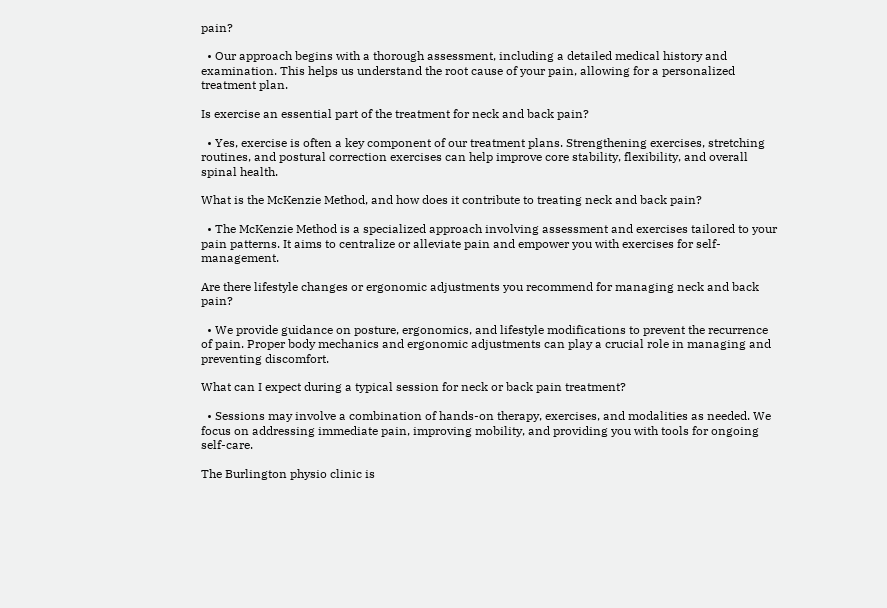pain?

  • Our approach begins with a thorough assessment, including a detailed medical history and examination. This helps us understand the root cause of your pain, allowing for a personalized treatment plan.

Is exercise an essential part of the treatment for neck and back pain?

  • Yes, exercise is often a key component of our treatment plans. Strengthening exercises, stretching routines, and postural correction exercises can help improve core stability, flexibility, and overall spinal health.

What is the McKenzie Method, and how does it contribute to treating neck and back pain?

  • The McKenzie Method is a specialized approach involving assessment and exercises tailored to your pain patterns. It aims to centralize or alleviate pain and empower you with exercises for self-management.

Are there lifestyle changes or ergonomic adjustments you recommend for managing neck and back pain?

  • We provide guidance on posture, ergonomics, and lifestyle modifications to prevent the recurrence of pain. Proper body mechanics and ergonomic adjustments can play a crucial role in managing and preventing discomfort.

What can I expect during a typical session for neck or back pain treatment?

  • Sessions may involve a combination of hands-on therapy, exercises, and modalities as needed. We focus on addressing immediate pain, improving mobility, and providing you with tools for ongoing self-care.

The Burlington physio clinic is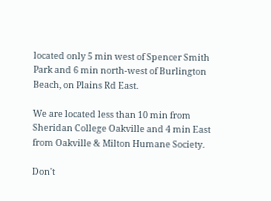located only 5 min west of Spencer Smith Park and 6 min north-west of Burlington Beach, on Plains Rd East.

We are located less than 10 min from Sheridan College Oakville and 4 min East from Oakville & Milton Humane Society.

Don't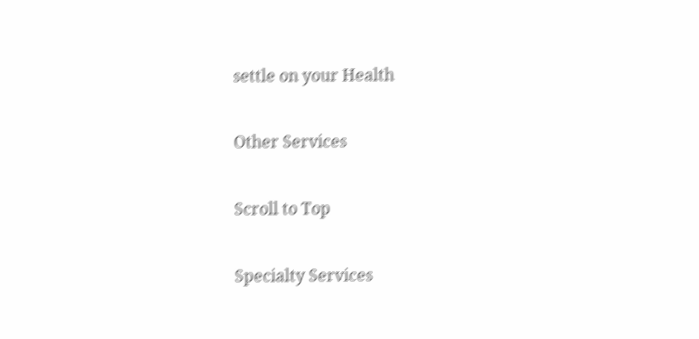settle on your Health

Other Services

Scroll to Top

Specialty Services